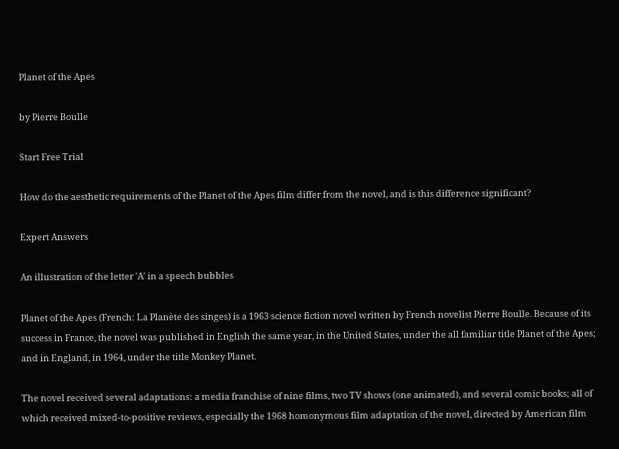Planet of the Apes

by Pierre Boulle

Start Free Trial

How do the aesthetic requirements of the Planet of the Apes film differ from the novel, and is this difference significant?

Expert Answers

An illustration of the letter 'A' in a speech bubbles

Planet of the Apes (French: La Planète des singes) is a 1963 science fiction novel written by French novelist Pierre Boulle. Because of its success in France, the novel was published in English the same year, in the United States, under the all familiar title Planet of the Apes; and in England, in 1964, under the title Monkey Planet.

The novel received several adaptations: a media franchise of nine films, two TV shows (one animated), and several comic books; all of which received mixed-to-positive reviews, especially the 1968 homonymous film adaptation of the novel, directed by American film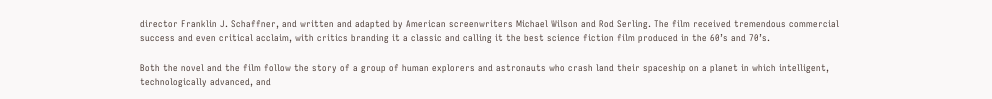director Franklin J. Schaffner, and written and adapted by American screenwriters Michael Wilson and Rod Serling. The film received tremendous commercial success and even critical acclaim, with critics branding it a classic and calling it the best science fiction film produced in the 60’s and 70’s.

Both the novel and the film follow the story of a group of human explorers and astronauts who crash land their spaceship on a planet in which intelligent, technologically advanced, and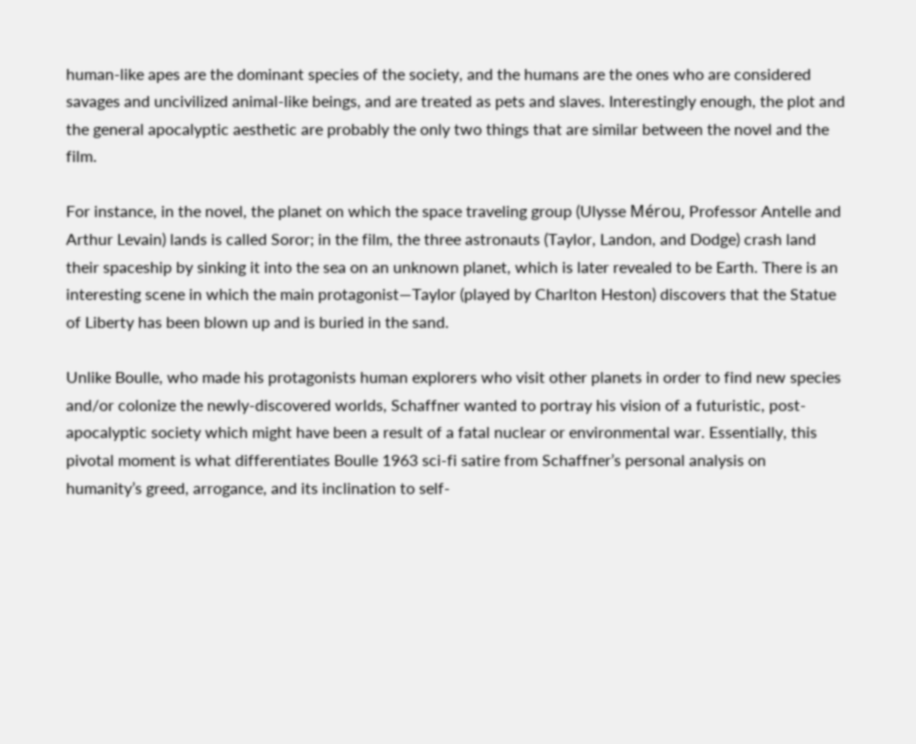human-like apes are the dominant species of the society, and the humans are the ones who are considered savages and uncivilized animal-like beings, and are treated as pets and slaves. Interestingly enough, the plot and the general apocalyptic aesthetic are probably the only two things that are similar between the novel and the film.

For instance, in the novel, the planet on which the space traveling group (Ulysse Mérou, Professor Antelle and Arthur Levain) lands is called Soror; in the film, the three astronauts (Taylor, Landon, and Dodge) crash land their spaceship by sinking it into the sea on an unknown planet, which is later revealed to be Earth. There is an interesting scene in which the main protagonist—Taylor (played by Charlton Heston) discovers that the Statue of Liberty has been blown up and is buried in the sand.

Unlike Boulle, who made his protagonists human explorers who visit other planets in order to find new species and/or colonize the newly-discovered worlds, Schaffner wanted to portray his vision of a futuristic, post-apocalyptic society which might have been a result of a fatal nuclear or environmental war. Essentially, this pivotal moment is what differentiates Boulle 1963 sci-fi satire from Schaffner’s personal analysis on humanity’s greed, arrogance, and its inclination to self-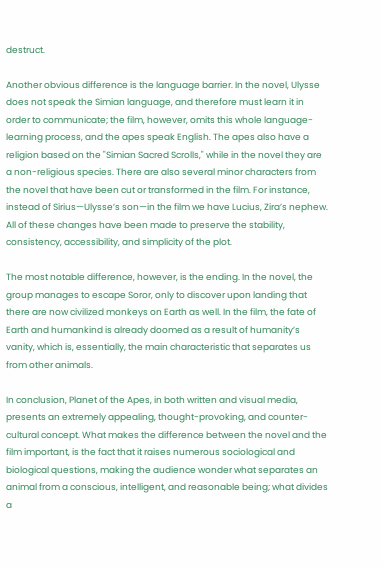destruct.

Another obvious difference is the language barrier. In the novel, Ulysse does not speak the Simian language, and therefore must learn it in order to communicate; the film, however, omits this whole language-learning process, and the apes speak English. The apes also have a religion based on the "Simian Sacred Scrolls," while in the novel they are a non-religious species. There are also several minor characters from the novel that have been cut or transformed in the film. For instance, instead of Sirius—Ulysse’s son—in the film we have Lucius, Zira’s nephew. All of these changes have been made to preserve the stability, consistency, accessibility, and simplicity of the plot.

The most notable difference, however, is the ending. In the novel, the group manages to escape Soror, only to discover upon landing that there are now civilized monkeys on Earth as well. In the film, the fate of Earth and humankind is already doomed as a result of humanity’s vanity, which is, essentially, the main characteristic that separates us from other animals.

In conclusion, Planet of the Apes, in both written and visual media, presents an extremely appealing, thought-provoking, and counter-cultural concept. What makes the difference between the novel and the film important, is the fact that it raises numerous sociological and biological questions, making the audience wonder what separates an animal from a conscious, intelligent, and reasonable being; what divides a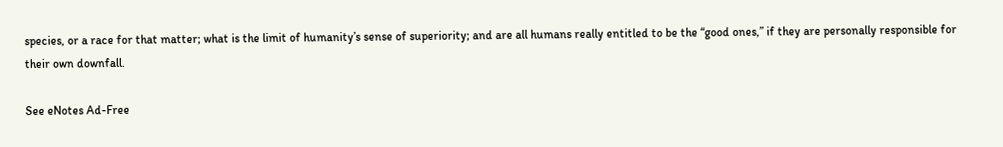species, or a race for that matter; what is the limit of humanity’s sense of superiority; and are all humans really entitled to be the “good ones,” if they are personally responsible for their own downfall.

See eNotes Ad-Free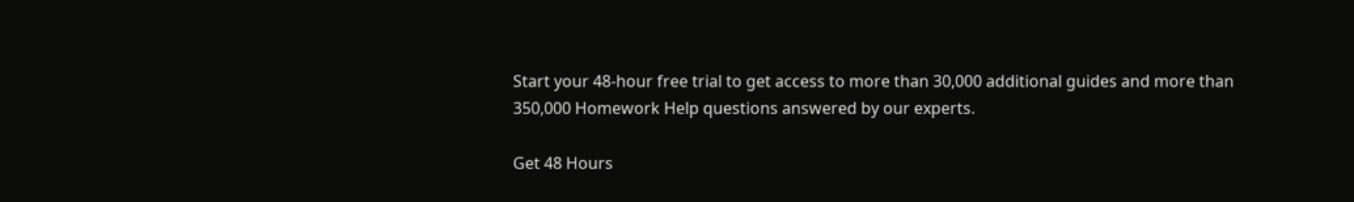Start your 48-hour free trial to get access to more than 30,000 additional guides and more than 350,000 Homework Help questions answered by our experts.

Get 48 Hours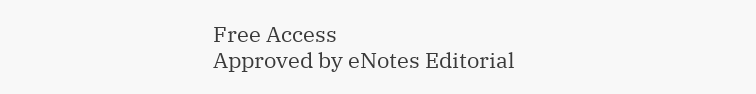Free Access
Approved by eNotes Editorial